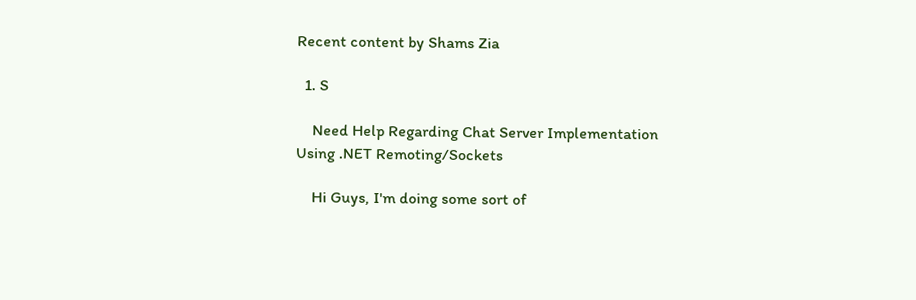Recent content by Shams Zia

  1. S

    Need Help Regarding Chat Server Implementation Using .NET Remoting/Sockets

    Hi Guys, I'm doing some sort of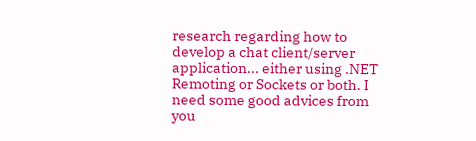research regarding how to develop a chat client/server application... either using .NET Remoting or Sockets or both. I need some good advices from you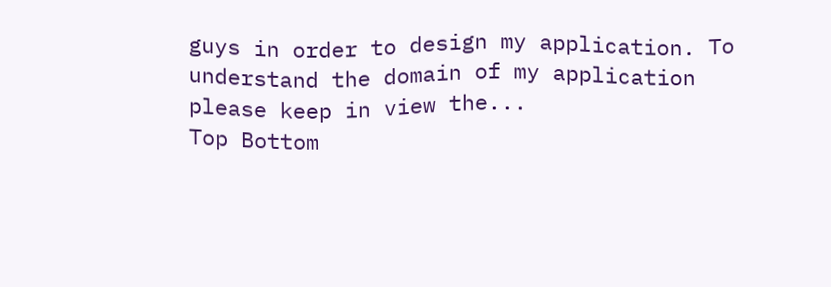guys in order to design my application. To understand the domain of my application please keep in view the...
Top Bottom